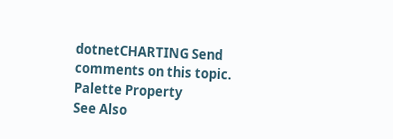dotnetCHARTING Send comments on this topic.
Palette Property
See Also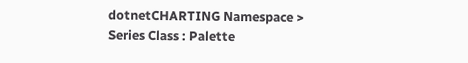dotnetCHARTING Namespace > Series Class : Palette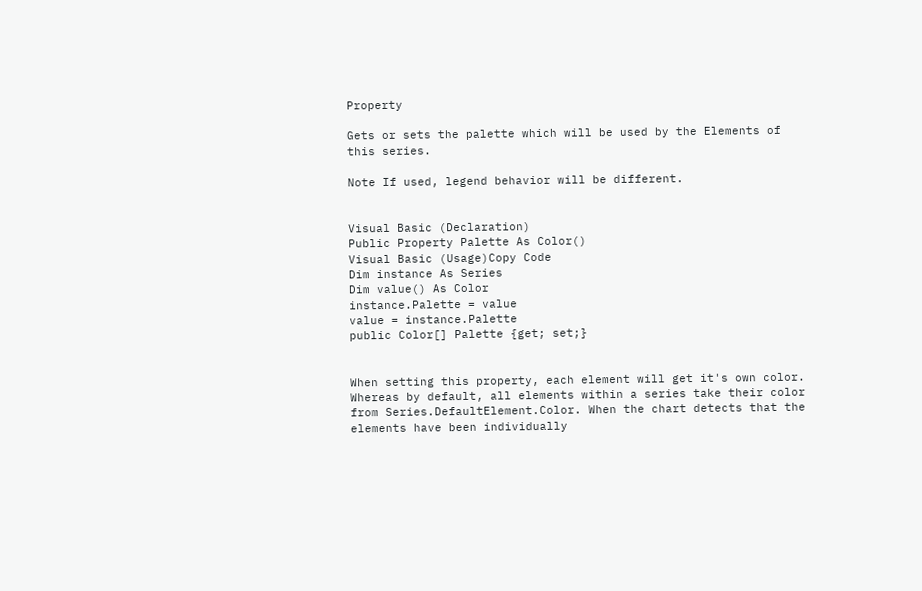Property

Gets or sets the palette which will be used by the Elements of this series.

Note If used, legend behavior will be different.


Visual Basic (Declaration)
Public Property Palette As Color()
Visual Basic (Usage)Copy Code
Dim instance As Series
Dim value() As Color
instance.Palette = value
value = instance.Palette
public Color[] Palette {get; set;}


When setting this property, each element will get it's own color. Whereas by default, all elements within a series take their color from Series.DefaultElement.Color. When the chart detects that the elements have been individually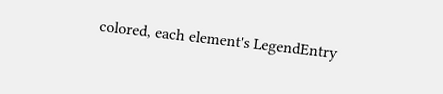colored, each element's LegendEntry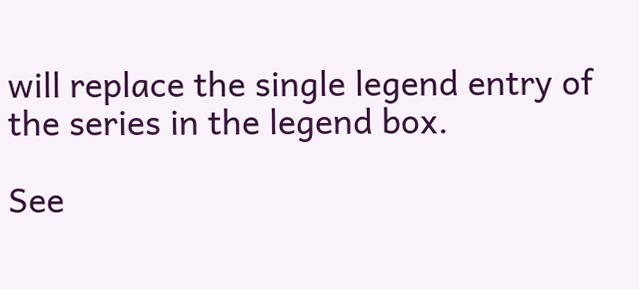will replace the single legend entry of the series in the legend box.

See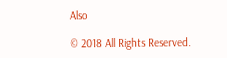Also

© 2018 All Rights Reserved.